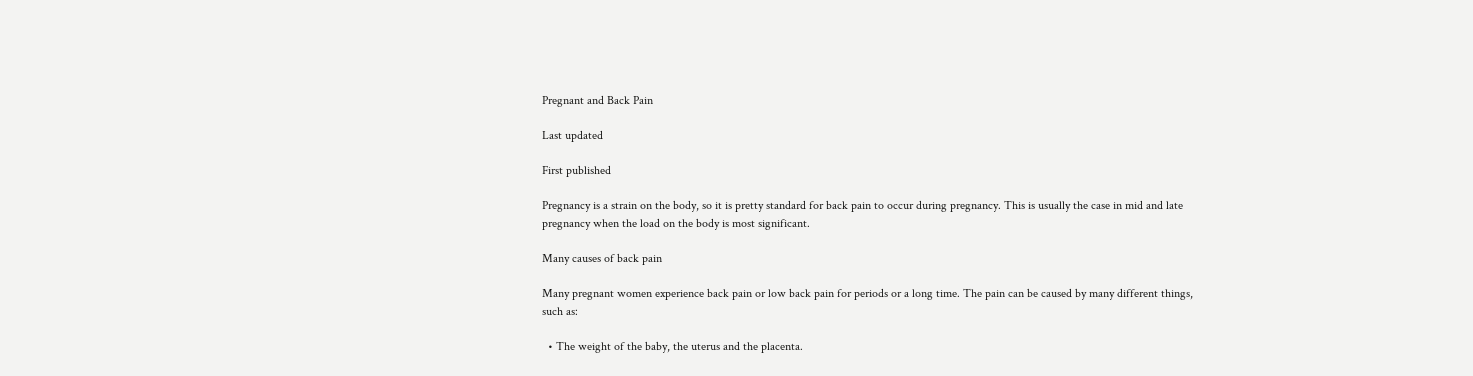Pregnant and Back Pain

Last updated

First published

Pregnancy is a strain on the body, so it is pretty standard for back pain to occur during pregnancy. This is usually the case in mid and late pregnancy when the load on the body is most significant.

Many causes of back pain

Many pregnant women experience back pain or low back pain for periods or a long time. The pain can be caused by many different things, such as:

  • The weight of the baby, the uterus and the placenta.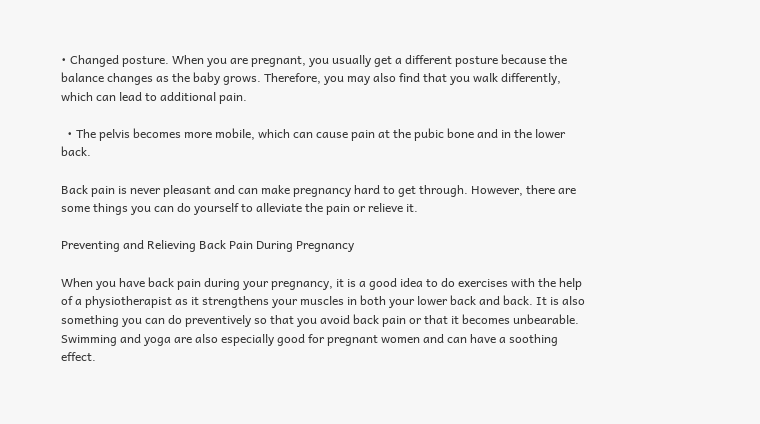• Changed posture. When you are pregnant, you usually get a different posture because the balance changes as the baby grows. Therefore, you may also find that you walk differently, which can lead to additional pain.

  • The pelvis becomes more mobile, which can cause pain at the pubic bone and in the lower back.

Back pain is never pleasant and can make pregnancy hard to get through. However, there are some things you can do yourself to alleviate the pain or relieve it.

Preventing and Relieving Back Pain During Pregnancy

When you have back pain during your pregnancy, it is a good idea to do exercises with the help of a physiotherapist as it strengthens your muscles in both your lower back and back. It is also something you can do preventively so that you avoid back pain or that it becomes unbearable. Swimming and yoga are also especially good for pregnant women and can have a soothing effect.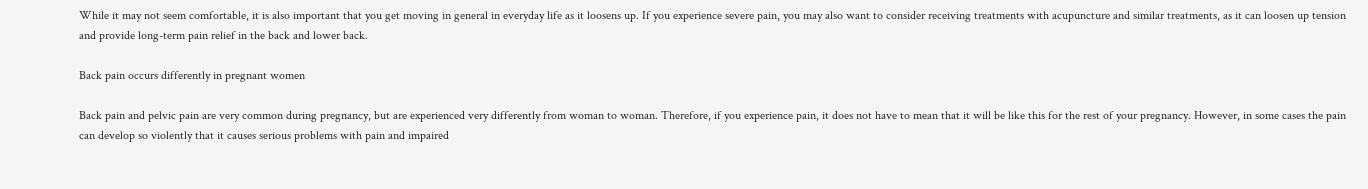While it may not seem comfortable, it is also important that you get moving in general in everyday life as it loosens up. If you experience severe pain, you may also want to consider receiving treatments with acupuncture and similar treatments, as it can loosen up tension and provide long-term pain relief in the back and lower back.

Back pain occurs differently in pregnant women

Back pain and pelvic pain are very common during pregnancy, but are experienced very differently from woman to woman. Therefore, if you experience pain, it does not have to mean that it will be like this for the rest of your pregnancy. However, in some cases the pain can develop so violently that it causes serious problems with pain and impaired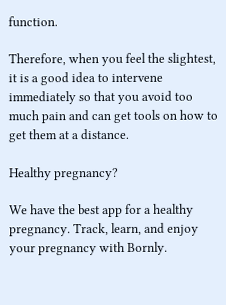function.

Therefore, when you feel the slightest, it is a good idea to intervene immediately so that you avoid too much pain and can get tools on how to get them at a distance.

Healthy pregnancy?

We have the best app for a healthy pregnancy. Track, learn, and enjoy your pregnancy with Bornly.